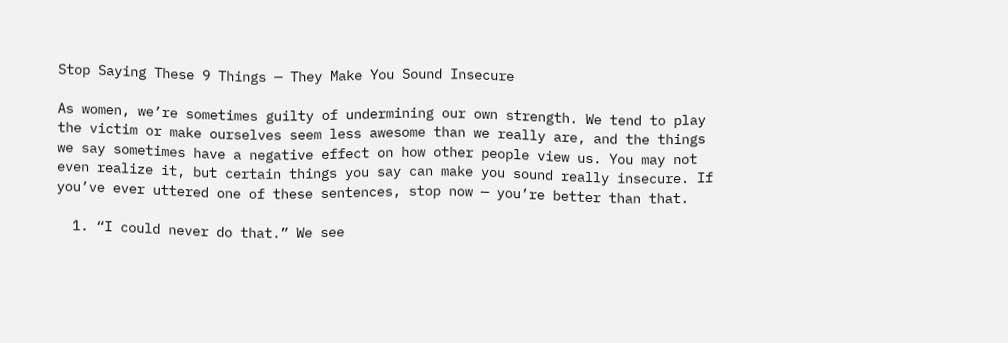Stop Saying These 9 Things — They Make You Sound Insecure

As women, we’re sometimes guilty of undermining our own strength. We tend to play the victim or make ourselves seem less awesome than we really are, and the things we say sometimes have a negative effect on how other people view us. You may not even realize it, but certain things you say can make you sound really insecure. If you’ve ever uttered one of these sentences, stop now — you’re better than that.

  1. “I could never do that.” We see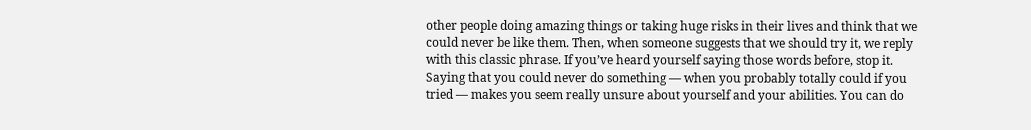other people doing amazing things or taking huge risks in their lives and think that we could never be like them. Then, when someone suggests that we should try it, we reply with this classic phrase. If you’ve heard yourself saying those words before, stop it. Saying that you could never do something — when you probably totally could if you tried — makes you seem really unsure about yourself and your abilities. You can do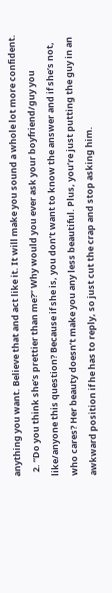anything you want. Believe that and act like it. It will make you sound a whole lot more confident.
  2. “Do you think she’s prettier than me?” Why would you ever ask your boyfriend/guy you like/anyone this question? Because if she is, you don’t want to know the answer and if she’s not, who cares? Her beauty doesn’t make you any less beautiful. Plus, you’re just putting the guy in an awkward position if he has to reply, so just cut the crap and stop asking him.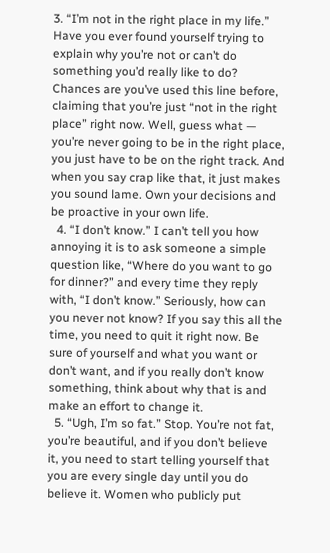3. “I’m not in the right place in my life.” Have you ever found yourself trying to explain why you’re not or can’t do something you’d really like to do? Chances are you’ve used this line before, claiming that you’re just “not in the right place” right now. Well, guess what — you’re never going to be in the right place, you just have to be on the right track. And when you say crap like that, it just makes you sound lame. Own your decisions and be proactive in your own life.
  4. “I don’t know.” I can’t tell you how annoying it is to ask someone a simple question like, “Where do you want to go for dinner?” and every time they reply with, “I don’t know.” Seriously, how can you never not know? If you say this all the time, you need to quit it right now. Be sure of yourself and what you want or don’t want, and if you really don’t know something, think about why that is and make an effort to change it.
  5. “Ugh, I’m so fat.” Stop. You’re not fat, you’re beautiful, and if you don’t believe it, you need to start telling yourself that you are every single day until you do believe it. Women who publicly put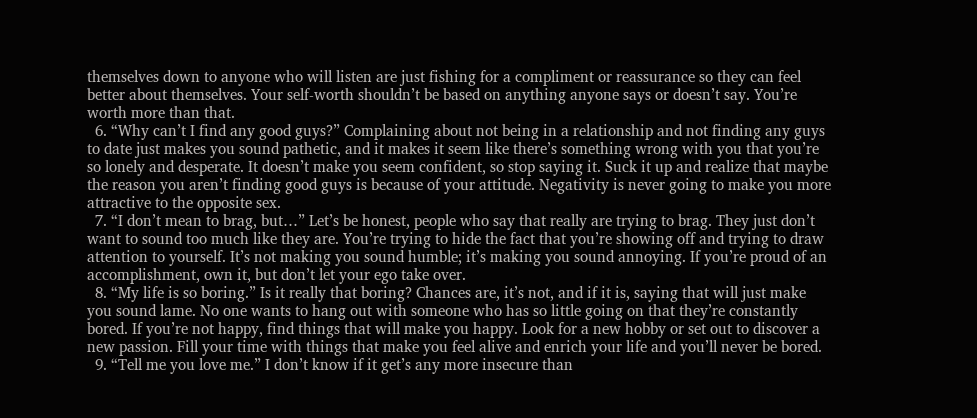themselves down to anyone who will listen are just fishing for a compliment or reassurance so they can feel better about themselves. Your self-worth shouldn’t be based on anything anyone says or doesn’t say. You’re worth more than that.
  6. “Why can’t I find any good guys?” Complaining about not being in a relationship and not finding any guys to date just makes you sound pathetic, and it makes it seem like there’s something wrong with you that you’re so lonely and desperate. It doesn’t make you seem confident, so stop saying it. Suck it up and realize that maybe the reason you aren’t finding good guys is because of your attitude. Negativity is never going to make you more attractive to the opposite sex.
  7. “I don’t mean to brag, but…” Let’s be honest, people who say that really are trying to brag. They just don’t want to sound too much like they are. You’re trying to hide the fact that you’re showing off and trying to draw attention to yourself. It’s not making you sound humble; it’s making you sound annoying. If you’re proud of an accomplishment, own it, but don’t let your ego take over.
  8. “My life is so boring.” Is it really that boring? Chances are, it’s not, and if it is, saying that will just make you sound lame. No one wants to hang out with someone who has so little going on that they’re constantly bored. If you’re not happy, find things that will make you happy. Look for a new hobby or set out to discover a new passion. Fill your time with things that make you feel alive and enrich your life and you’ll never be bored.
  9. “Tell me you love me.” I don’t know if it get’s any more insecure than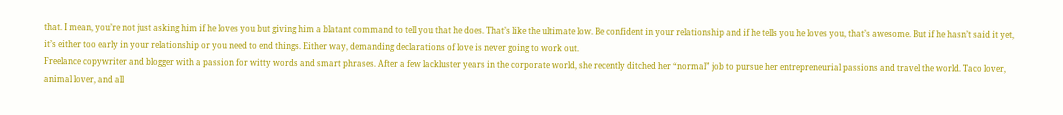that. I mean, you’re not just asking him if he loves you but giving him a blatant command to tell you that he does. That’s like the ultimate low. Be confident in your relationship and if he tells you he loves you, that’s awesome. But if he hasn’t said it yet, it’s either too early in your relationship or you need to end things. Either way, demanding declarations of love is never going to work out.
Freelance copywriter and blogger with a passion for witty words and smart phrases. After a few lackluster years in the corporate world, she recently ditched her “normal” job to pursue her entrepreneurial passions and travel the world. Taco lover, animal lover, and all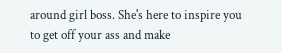around girl boss. She's here to inspire you to get off your ass and make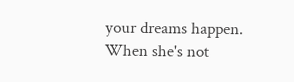your dreams happen. When she's not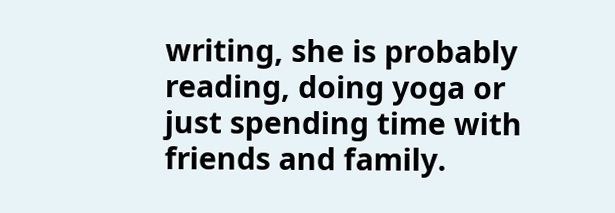writing, she is probably reading, doing yoga or just spending time with friends and family.